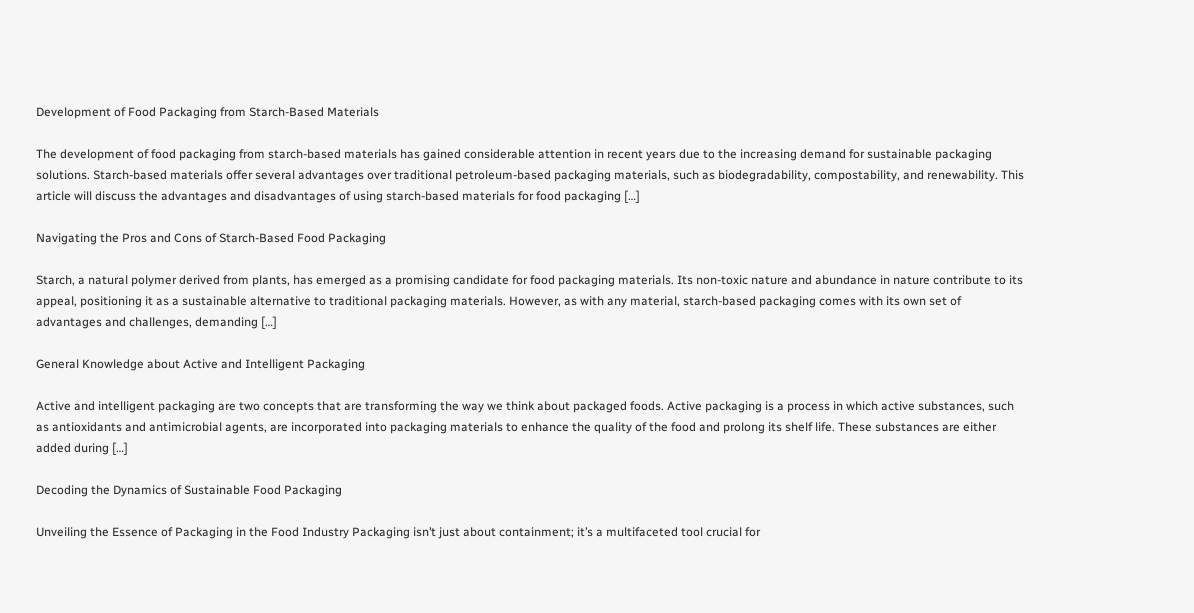Development of Food Packaging from Starch-Based Materials

The development of food packaging from starch-based materials has gained considerable attention in recent years due to the increasing demand for sustainable packaging solutions. Starch-based materials offer several advantages over traditional petroleum-based packaging materials, such as biodegradability, compostability, and renewability. This article will discuss the advantages and disadvantages of using starch-based materials for food packaging […]

Navigating the Pros and Cons of Starch-Based Food Packaging

Starch, a natural polymer derived from plants, has emerged as a promising candidate for food packaging materials. Its non-toxic nature and abundance in nature contribute to its appeal, positioning it as a sustainable alternative to traditional packaging materials. However, as with any material, starch-based packaging comes with its own set of advantages and challenges, demanding […]

General Knowledge about Active and Intelligent Packaging

Active and intelligent packaging are two concepts that are transforming the way we think about packaged foods. Active packaging is a process in which active substances, such as antioxidants and antimicrobial agents, are incorporated into packaging materials to enhance the quality of the food and prolong its shelf life. These substances are either added during […]

Decoding the Dynamics of Sustainable Food Packaging

Unveiling the Essence of Packaging in the Food Industry Packaging isn’t just about containment; it’s a multifaceted tool crucial for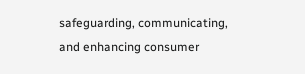safeguarding, communicating, and enhancing consumer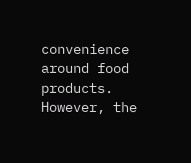convenience around food products. However, the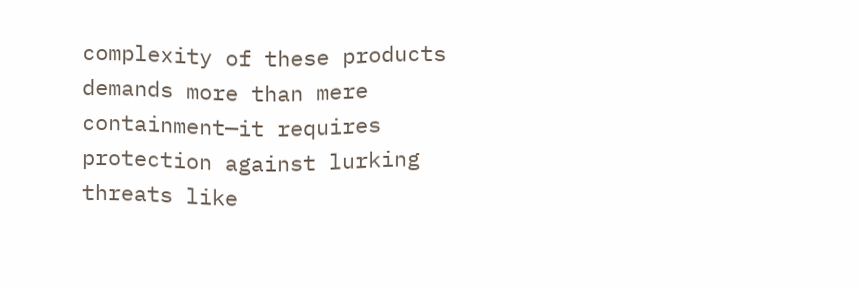complexity of these products demands more than mere containment—it requires protection against lurking threats like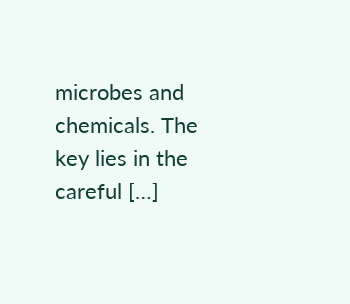microbes and chemicals. The key lies in the careful […]